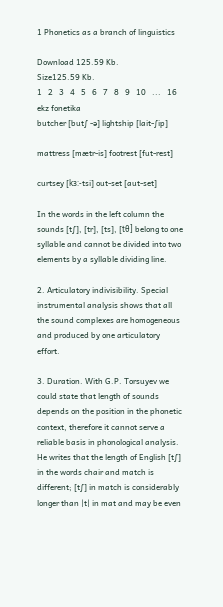1 Phonetics as a branch of linguistics

Download 125.59 Kb.
Size125.59 Kb.
1   2   3   4   5   6   7   8   9   10   ...   16
ekz fonetika
butcher [but∫ -ə] lightship [lait-∫ip]

mattress [mætr-is] footrest [fut-rest]

curtsey [kз:-tsi] out-set [aut-set]

In the words in the left column the sounds [t∫], [tr], [ts], [tθ] belong to one syllable and cannot be divided into two elements by a syllable dividing line.

2. Articulatory indivisibility. Special instrumental analysis shows that all the sound complexes are homogeneous and produced by one articulatory effort.

3. Duration. With G.P. Torsuyev we could state that length of sounds depends on the position in the phonetic context, therefore it cannot serve a reliable basis in phonological analysis. He writes that the length of English [t∫] in the words chair and match is different; [t∫] in match is considerably longer than |t| in mat and may be even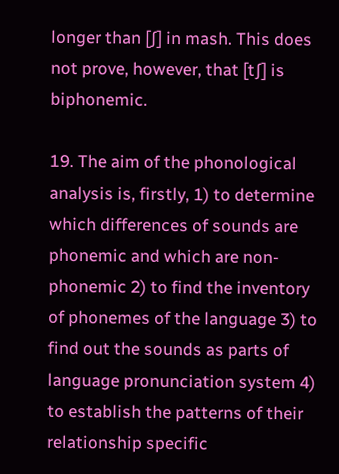longer than [∫] in mash. This does not prove, however, that [t∫] is biphonemic.

19. The aim of the phonological analysis is, firstly, 1) to determine which differences of sounds are phonemic and which are non-phonemic 2) to find the inventory of phonemes of the language 3) to find out the sounds as parts of language pronunciation system 4) to establish the patterns of their relationship specific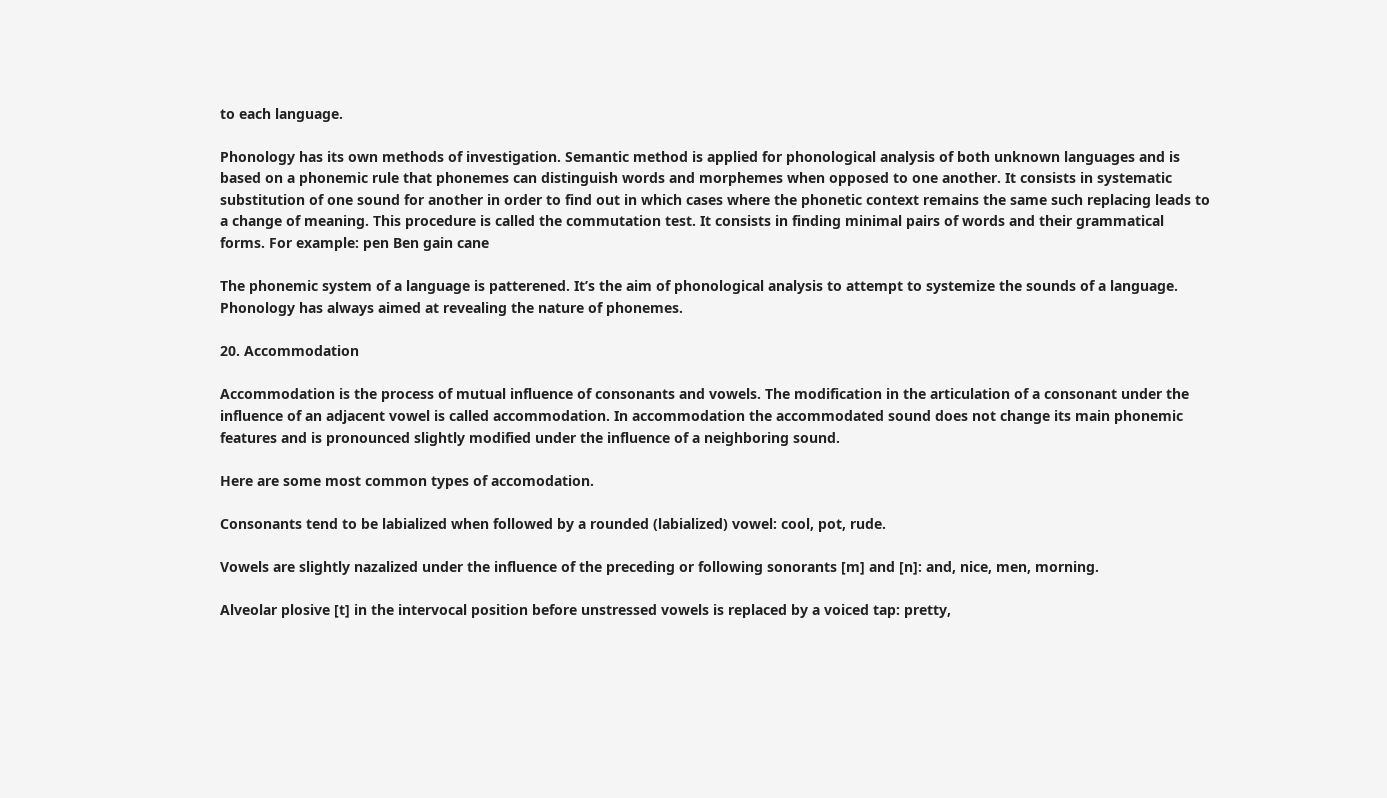to each language.

Phonology has its own methods of investigation. Semantic method is applied for phonological analysis of both unknown languages and is based on a phonemic rule that phonemes can distinguish words and morphemes when opposed to one another. It consists in systematic substitution of one sound for another in order to find out in which cases where the phonetic context remains the same such replacing leads to a change of meaning. This procedure is called the commutation test. It consists in finding minimal pairs of words and their grammatical forms. For example: pen Ben gain cane

The phonemic system of a language is patterened. It’s the aim of phonological analysis to attempt to systemize the sounds of a language. Phonology has always aimed at revealing the nature of phonemes.

20. Accommodation

Accommodation is the process of mutual influence of consonants and vowels. The modification in the articulation of a consonant under the influence of an adjacent vowel is called accommodation. In accommodation the accommodated sound does not change its main phonemic features and is pronounced slightly modified under the influence of a neighboring sound.

Here are some most common types of accomodation.

Consonants tend to be labialized when followed by a rounded (labialized) vowel: cool, pot, rude.

Vowels are slightly nazalized under the influence of the preceding or following sonorants [m] and [n]: and, nice, men, morning.

Alveolar plosive [t] in the intervocal position before unstressed vowels is replaced by a voiced tap: pretty,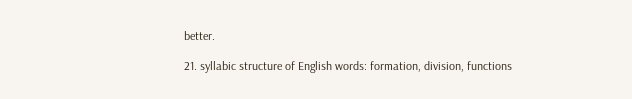better.

21. syllabic structure of English words: formation, division, functions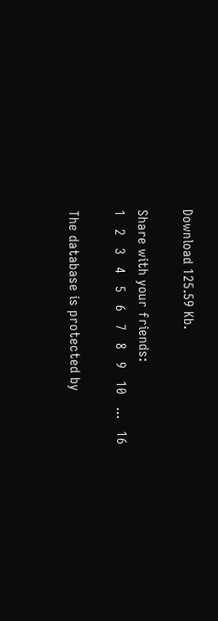Download 125.59 Kb.

Share with your friends:
1   2   3   4   5   6   7   8   9   10   ...   16

The database is protected by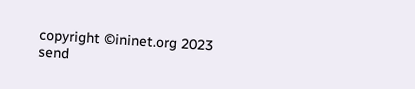copyright ©ininet.org 2023
send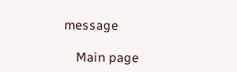message

    Main page